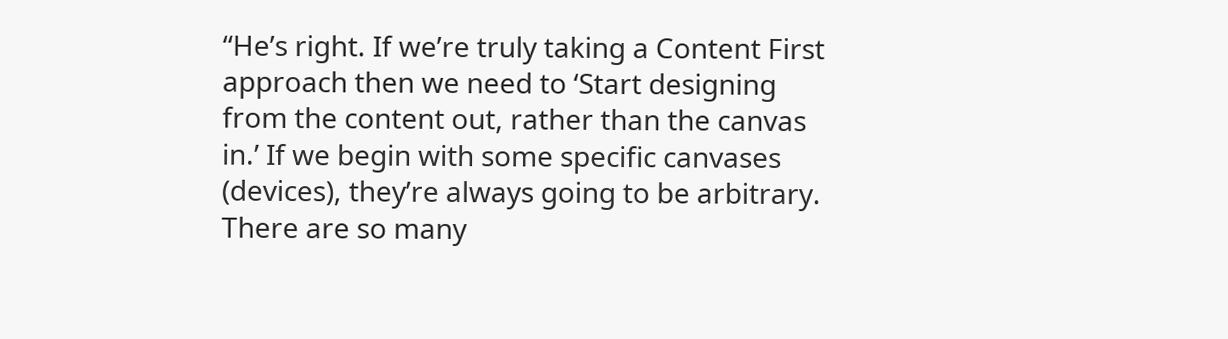“He’s right. If we’re truly taking a Content First approach then we need to ‘Start designing from the content out, rather than the canvas in.’ If we begin with some specific canvases (devices), they’re always going to be arbitrary. There are so many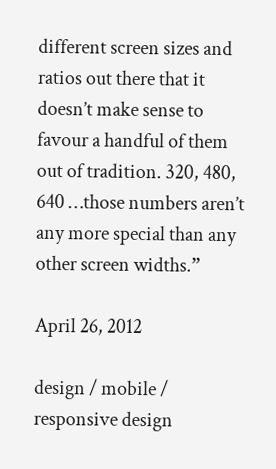different screen sizes and ratios out there that it doesn’t make sense to favour a handful of them out of tradition. 320, 480, 640 …those numbers aren’t any more special than any other screen widths.”

April 26, 2012

design / mobile / responsive design